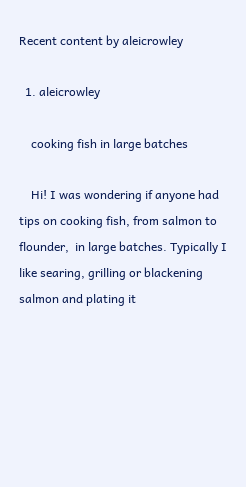Recent content by aleicrowley

  1. aleicrowley

    cooking fish in large batches

    Hi! I was wondering if anyone had tips on cooking fish, from salmon to flounder,  in large batches. Typically I like searing, grilling or blackening salmon and plating it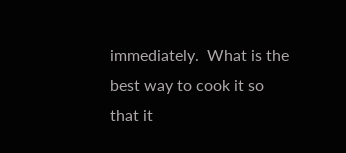immediately.  What is the best way to cook it so that it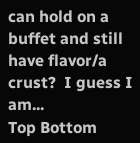can hold on a buffet and still have flavor/a crust?  I guess I am...
Top Bottom